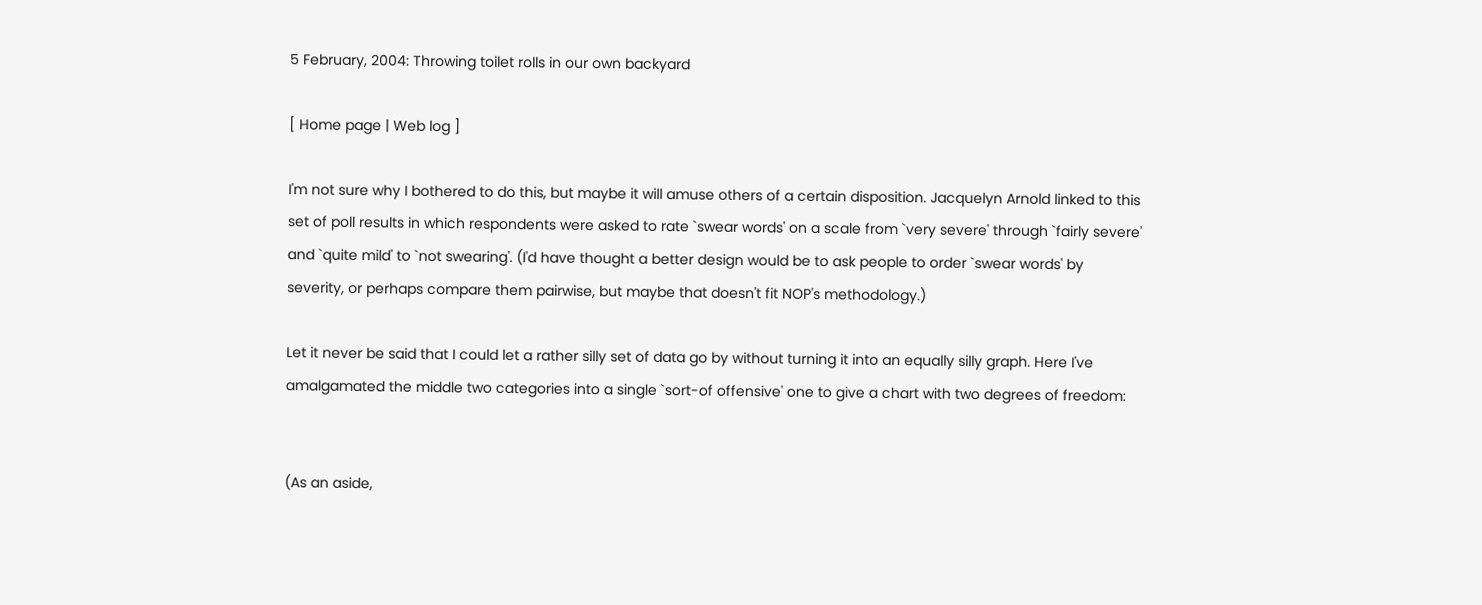5 February, 2004: Throwing toilet rolls in our own backyard

[ Home page | Web log ]

I'm not sure why I bothered to do this, but maybe it will amuse others of a certain disposition. Jacquelyn Arnold linked to this set of poll results in which respondents were asked to rate `swear words' on a scale from `very severe' through `fairly severe' and `quite mild' to `not swearing'. (I'd have thought a better design would be to ask people to order `swear words' by severity, or perhaps compare them pairwise, but maybe that doesn't fit NOP's methodology.)

Let it never be said that I could let a rather silly set of data go by without turning it into an equally silly graph. Here I've amalgamated the middle two categories into a single `sort-of offensive' one to give a chart with two degrees of freedom:


(As an aside,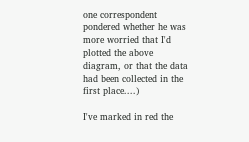one correspondent pondered whether he was more worried that I'd plotted the above diagram, or that the data had been collected in the first place....)

I've marked in red the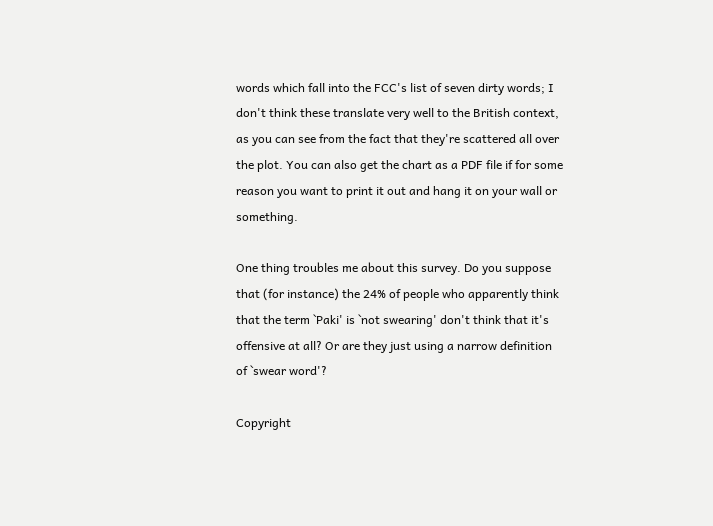words which fall into the FCC's list of seven dirty words; I don't think these translate very well to the British context, as you can see from the fact that they're scattered all over the plot. You can also get the chart as a PDF file if for some reason you want to print it out and hang it on your wall or something.

One thing troubles me about this survey. Do you suppose that (for instance) the 24% of people who apparently think that the term `Paki' is `not swearing' don't think that it's offensive at all? Or are they just using a narrow definition of `swear word'?

Copyright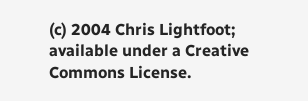(c) 2004 Chris Lightfoot; available under a Creative Commons License.